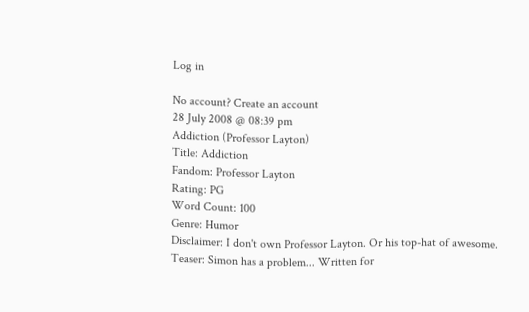Log in

No account? Create an account
28 July 2008 @ 08:39 pm
Addiction (Professor Layton)
Title: Addiction
Fandom: Professor Layton
Rating: PG
Word Count: 100
Genre: Humor
Disclaimer: I don't own Professor Layton. Or his top-hat of awesome.
Teaser: Simon has a problem... Written for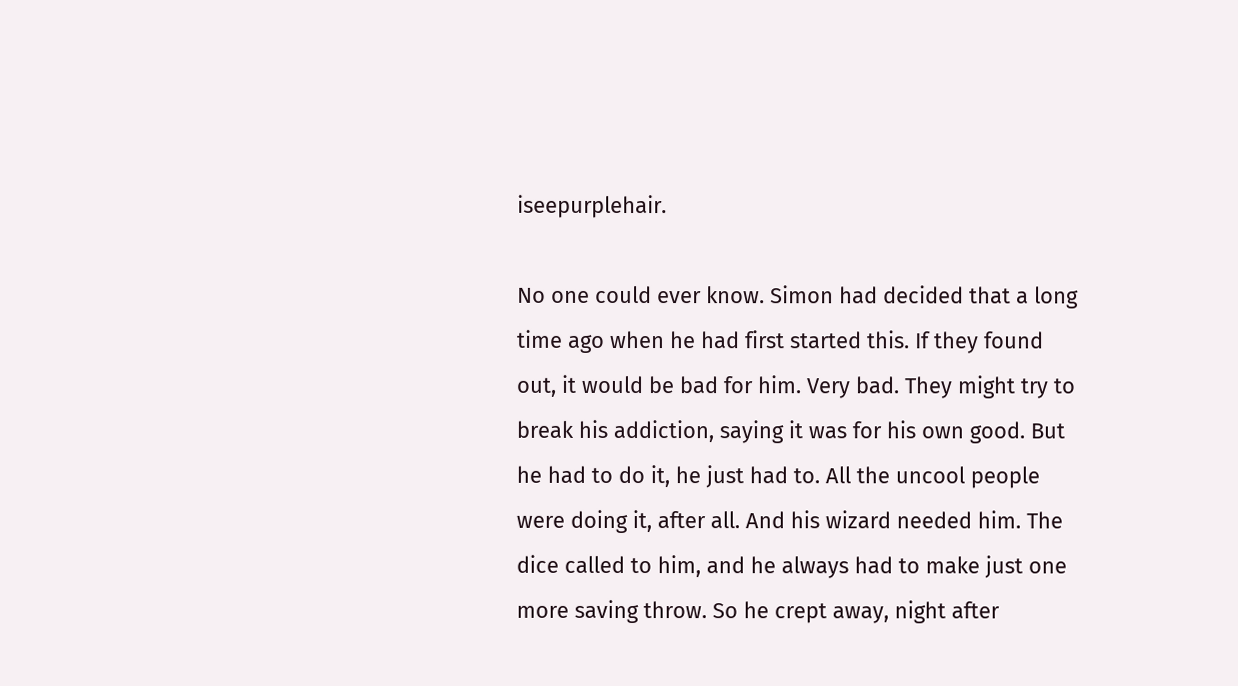iseepurplehair.

No one could ever know. Simon had decided that a long time ago when he had first started this. If they found out, it would be bad for him. Very bad. They might try to break his addiction, saying it was for his own good. But he had to do it, he just had to. All the uncool people were doing it, after all. And his wizard needed him. The dice called to him, and he always had to make just one more saving throw. So he crept away, night after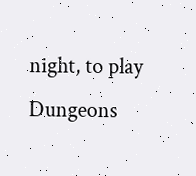night, to play Dungeons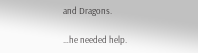and Dragons.

…he needed help.